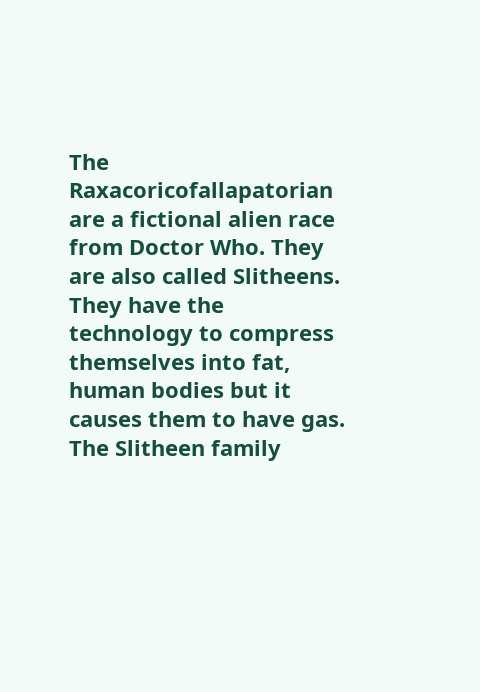The Raxacoricofallapatorian are a fictional alien race from Doctor Who. They are also called Slitheens. They have the technology to compress themselves into fat, human bodies but it causes them to have gas. The Slitheen family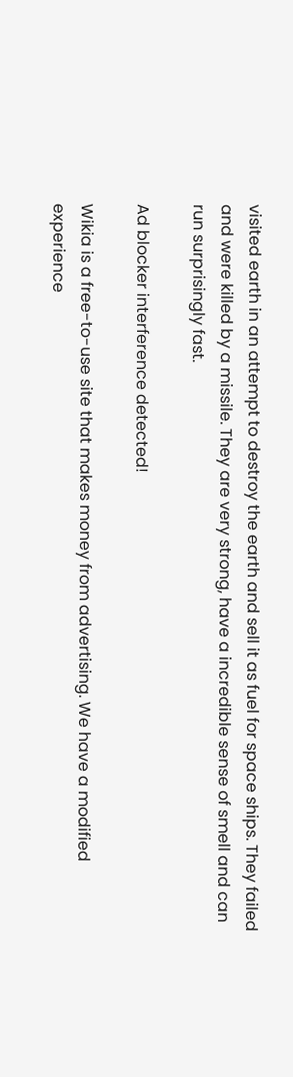visited earth in an attempt to destroy the earth and sell it as fuel for space ships. They failed and were killed by a missile. They are very strong, have a incredible sense of smell and can run surprisingly fast.

Ad blocker interference detected!

Wikia is a free-to-use site that makes money from advertising. We have a modified experience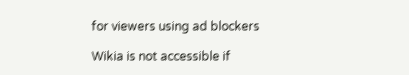for viewers using ad blockers

Wikia is not accessible if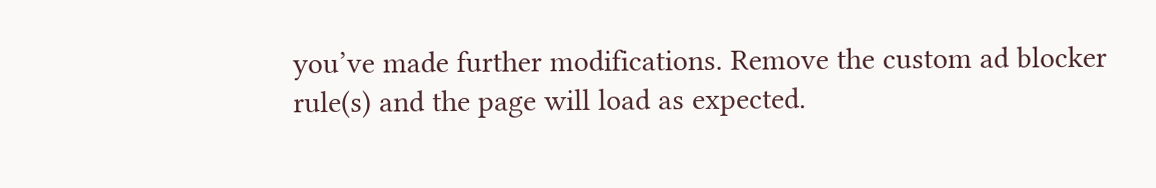you’ve made further modifications. Remove the custom ad blocker rule(s) and the page will load as expected.